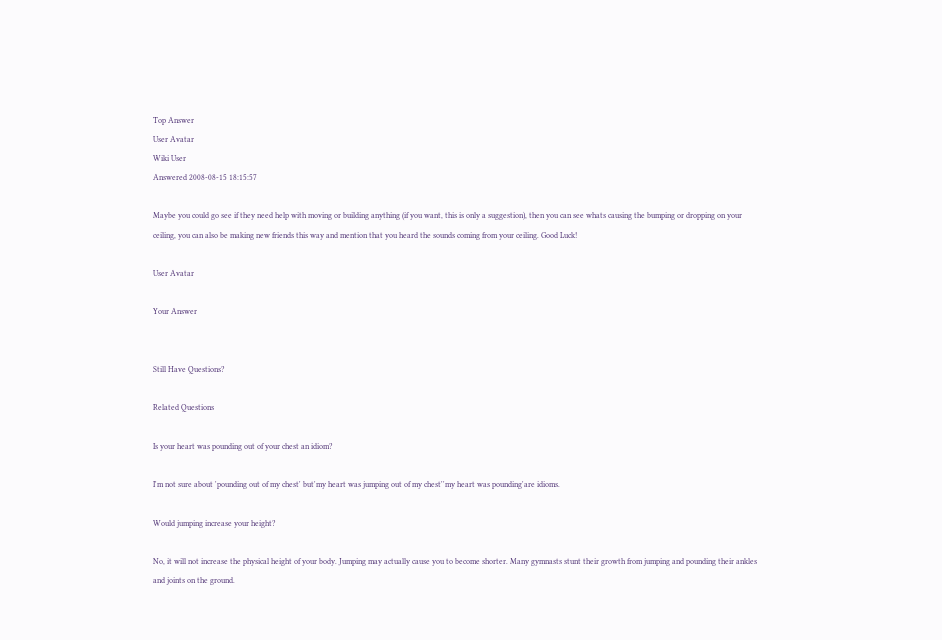Top Answer
User Avatar
Wiki User
Answered 2008-08-15 18:15:57

Maybe you could go see if they need help with moving or building anything (if you want, this is only a suggestion), then you can see whats causing the bumping or dropping on your ceiling, you can also be making new friends this way and mention that you heard the sounds coming from your ceiling. Good Luck!

User Avatar

Your Answer


Still Have Questions?

Related Questions

Is your heart was pounding out of your chest an idiom?

I'm not sure about 'pounding out of my chest' but'my heart was jumping out of my chest''my heart was pounding'are idioms.

Would jumping increase your height?

No, it will not increase the physical height of your body. Jumping may actually cause you to become shorter. Many gymnasts stunt their growth from jumping and pounding their ankles and joints on the ground.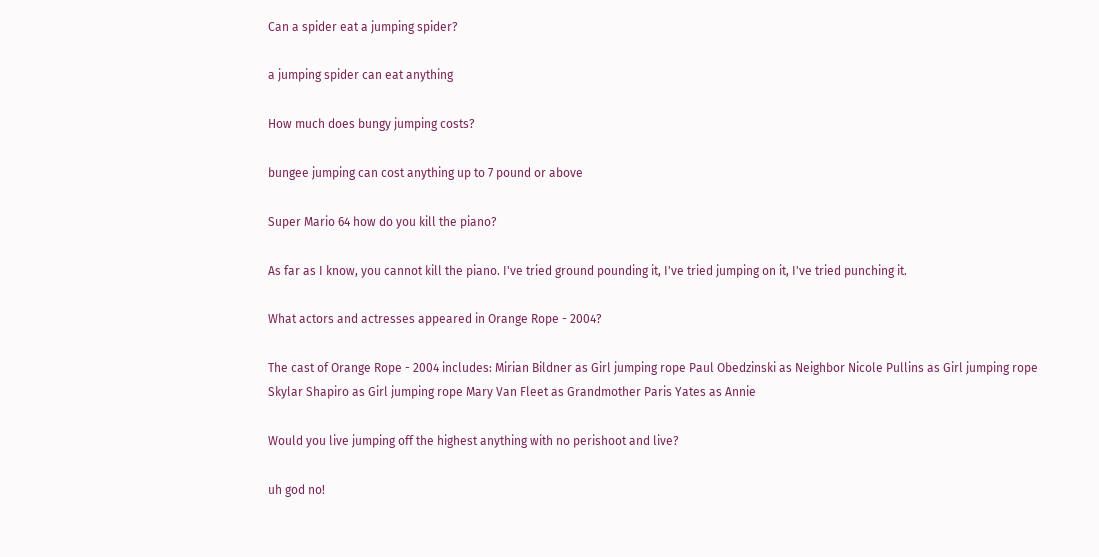Can a spider eat a jumping spider?

a jumping spider can eat anything

How much does bungy jumping costs?

bungee jumping can cost anything up to 7 pound or above

Super Mario 64 how do you kill the piano?

As far as I know, you cannot kill the piano. I've tried ground pounding it, I've tried jumping on it, I've tried punching it.

What actors and actresses appeared in Orange Rope - 2004?

The cast of Orange Rope - 2004 includes: Mirian Bildner as Girl jumping rope Paul Obedzinski as Neighbor Nicole Pullins as Girl jumping rope Skylar Shapiro as Girl jumping rope Mary Van Fleet as Grandmother Paris Yates as Annie

Would you live jumping off the highest anything with no perishoot and live?

uh god no!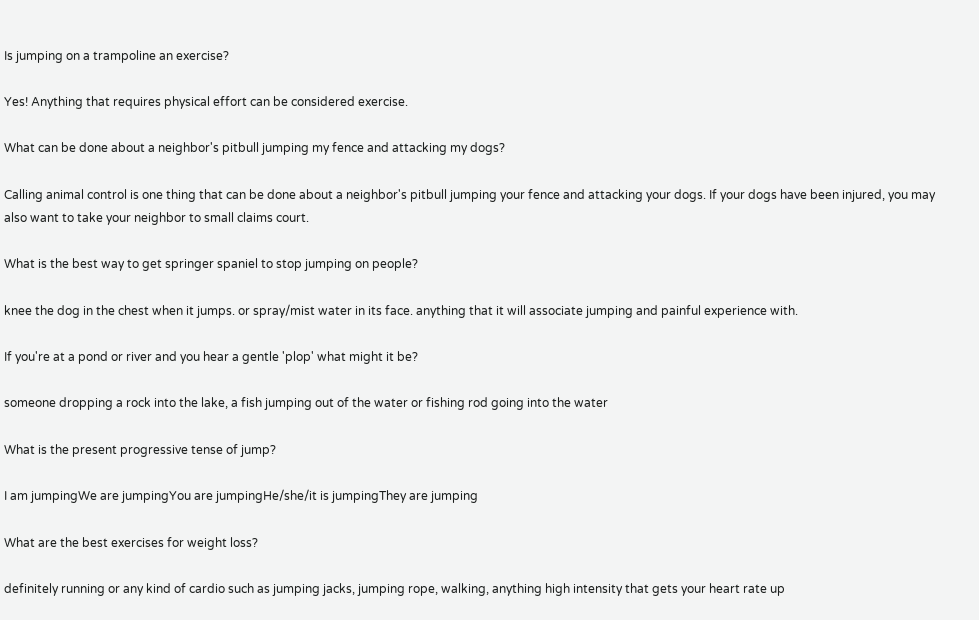Is jumping on a trampoline an exercise?

Yes! Anything that requires physical effort can be considered exercise.

What can be done about a neighbor's pitbull jumping my fence and attacking my dogs?

Calling animal control is one thing that can be done about a neighbor's pitbull jumping your fence and attacking your dogs. If your dogs have been injured, you may also want to take your neighbor to small claims court.

What is the best way to get springer spaniel to stop jumping on people?

knee the dog in the chest when it jumps. or spray/mist water in its face. anything that it will associate jumping and painful experience with.

If you're at a pond or river and you hear a gentle 'plop' what might it be?

someone dropping a rock into the lake, a fish jumping out of the water or fishing rod going into the water

What is the present progressive tense of jump?

I am jumpingWe are jumpingYou are jumpingHe/she/it is jumpingThey are jumping

What are the best exercises for weight loss?

definitely running or any kind of cardio such as jumping jacks, jumping rope, walking, anything high intensity that gets your heart rate up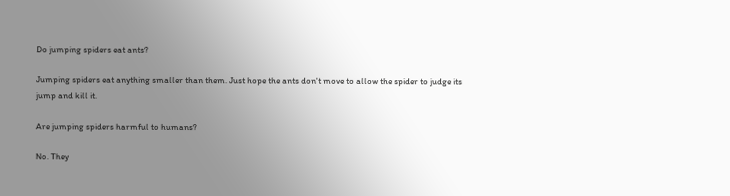Do jumping spiders eat ants?

Jumping spiders eat anything smaller than them. Just hope the ants don't move to allow the spider to judge its jump and kill it.

Are jumping spiders harmful to humans?

No. They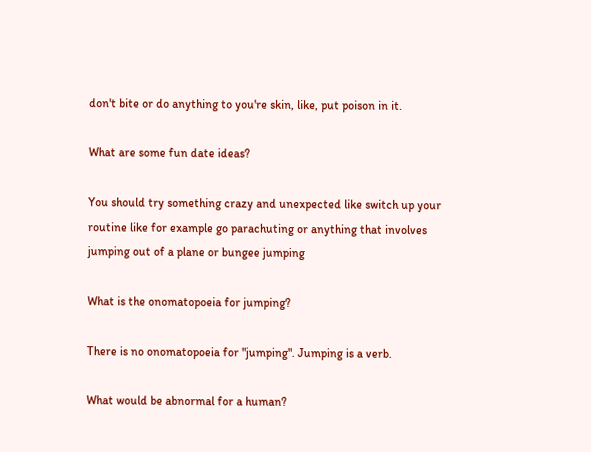don't bite or do anything to you're skin, like, put poison in it.

What are some fun date ideas?

You should try something crazy and unexpected like switch up your routine like for example go parachuting or anything that involves jumping out of a plane or bungee jumping

What is the onomatopoeia for jumping?

There is no onomatopoeia for "jumping". Jumping is a verb.

What would be abnormal for a human?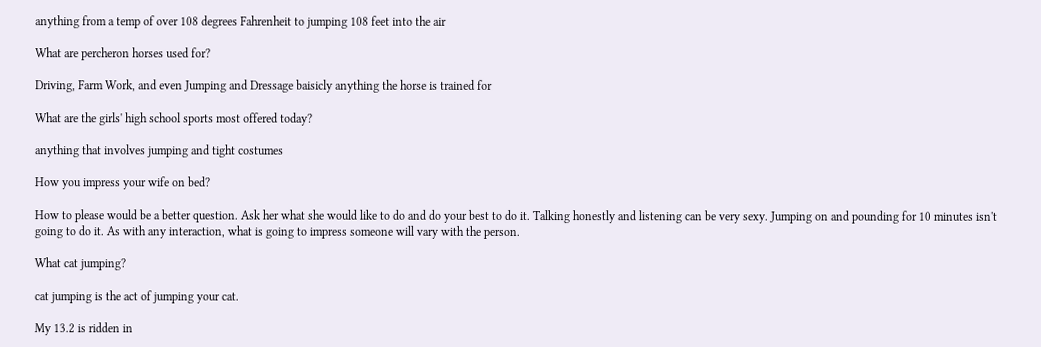anything from a temp of over 108 degrees Fahrenheit to jumping 108 feet into the air

What are percheron horses used for?

Driving, Farm Work, and even Jumping and Dressage baisicly anything the horse is trained for

What are the girls' high school sports most offered today?

anything that involves jumping and tight costumes

How you impress your wife on bed?

How to please would be a better question. Ask her what she would like to do and do your best to do it. Talking honestly and listening can be very sexy. Jumping on and pounding for 10 minutes isn't going to do it. As with any interaction, what is going to impress someone will vary with the person.

What cat jumping?

cat jumping is the act of jumping your cat.

My 13.2 is ridden in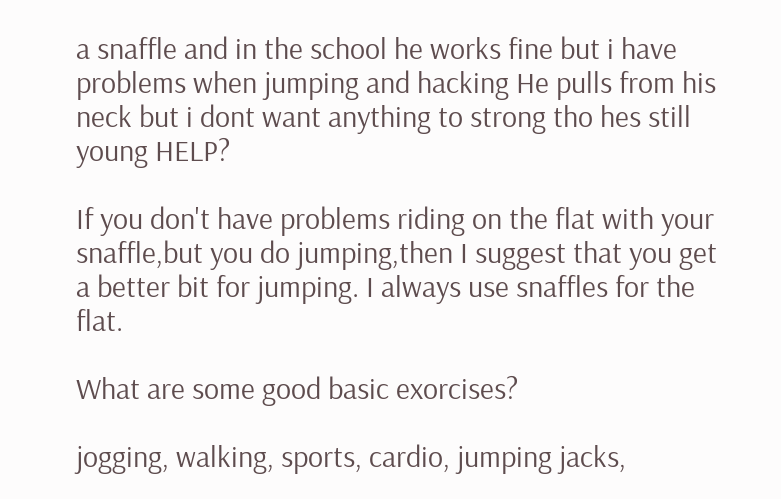a snaffle and in the school he works fine but i have problems when jumping and hacking He pulls from his neck but i dont want anything to strong tho hes still young HELP?

If you don't have problems riding on the flat with your snaffle,but you do jumping,then I suggest that you get a better bit for jumping. I always use snaffles for the flat.

What are some good basic exorcises?

jogging, walking, sports, cardio, jumping jacks,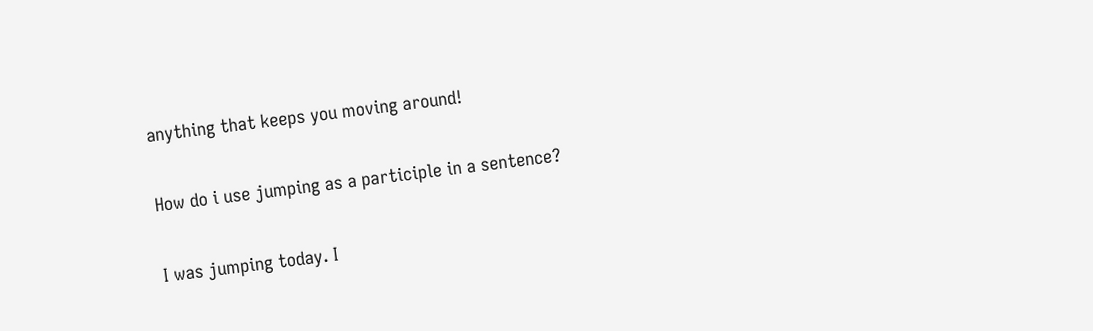anything that keeps you moving around!

How do i use jumping as a participle in a sentence?

I was jumping today. I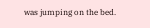was jumping on the bed.